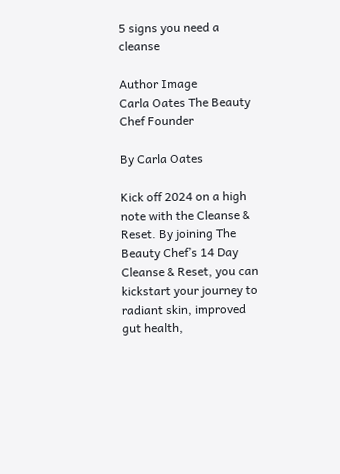5 signs you need a cleanse

Author Image
Carla Oates The Beauty Chef Founder

By Carla Oates

Kick off 2024 on a high note with the Cleanse & Reset. By joining The Beauty Chef’s 14 Day Cleanse & Reset, you can kickstart your journey to radiant skin, improved gut health,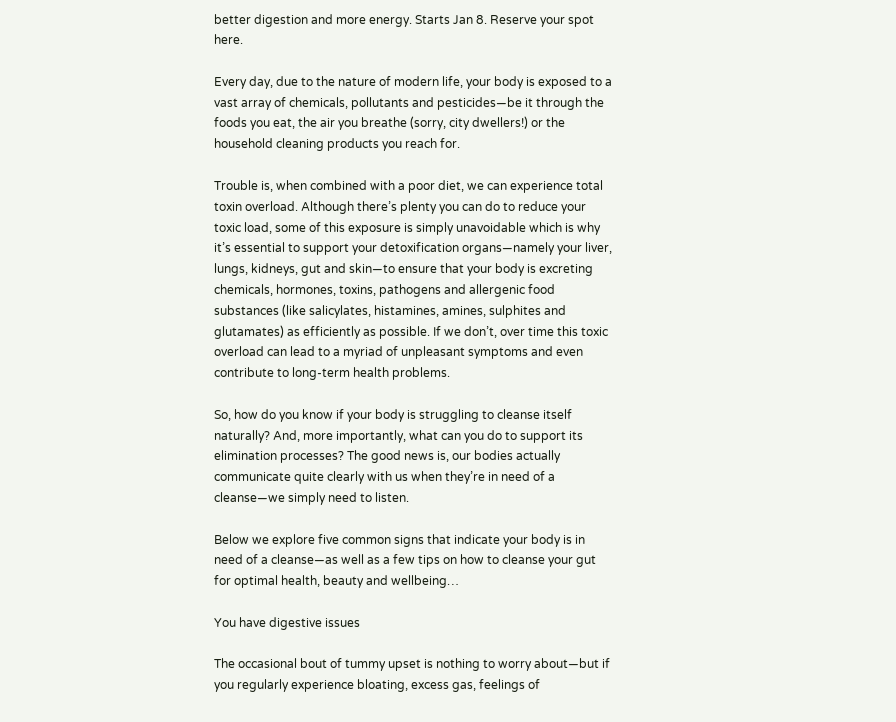better digestion and more energy. Starts Jan 8. Reserve your spot here.

Every day, due to the nature of modern life, your body is exposed to a vast array of chemicals, pollutants and pesticides—be it through the foods you eat, the air you breathe (sorry, city dwellers!) or the household cleaning products you reach for.

Trouble is, when combined with a poor diet, we can experience total toxin overload. Although there’s plenty you can do to reduce your toxic load, some of this exposure is simply unavoidable which is why it’s essential to support your detoxification organs—namely your liver, lungs, kidneys, gut and skin—to ensure that your body is excreting chemicals, hormones, toxins, pathogens and allergenic food substances (like salicylates, histamines, amines, sulphites and glutamates) as efficiently as possible. If we don’t, over time this toxic overload can lead to a myriad of unpleasant symptoms and even contribute to long-term health problems.

So, how do you know if your body is struggling to cleanse itself naturally? And, more importantly, what can you do to support its elimination processes? The good news is, our bodies actually communicate quite clearly with us when they’re in need of a cleanse—we simply need to listen.

Below we explore five common signs that indicate your body is in need of a cleanse—as well as a few tips on how to cleanse your gut for optimal health, beauty and wellbeing…

You have digestive issues

The occasional bout of tummy upset is nothing to worry about—but if you regularly experience bloating, excess gas, feelings of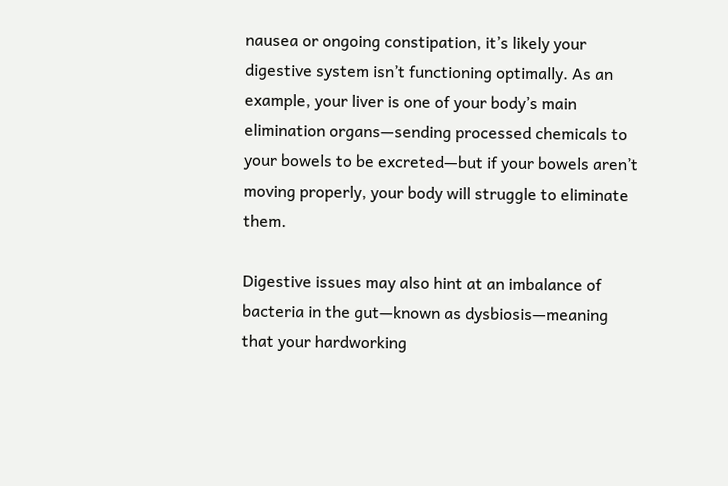nausea or ongoing constipation, it’s likely your digestive system isn’t functioning optimally. As an example, your liver is one of your body’s main elimination organs—sending processed chemicals to your bowels to be excreted—but if your bowels aren’t moving properly, your body will struggle to eliminate them.

Digestive issues may also hint at an imbalance of bacteria in the gut—known as dysbiosis—meaning that your hardworking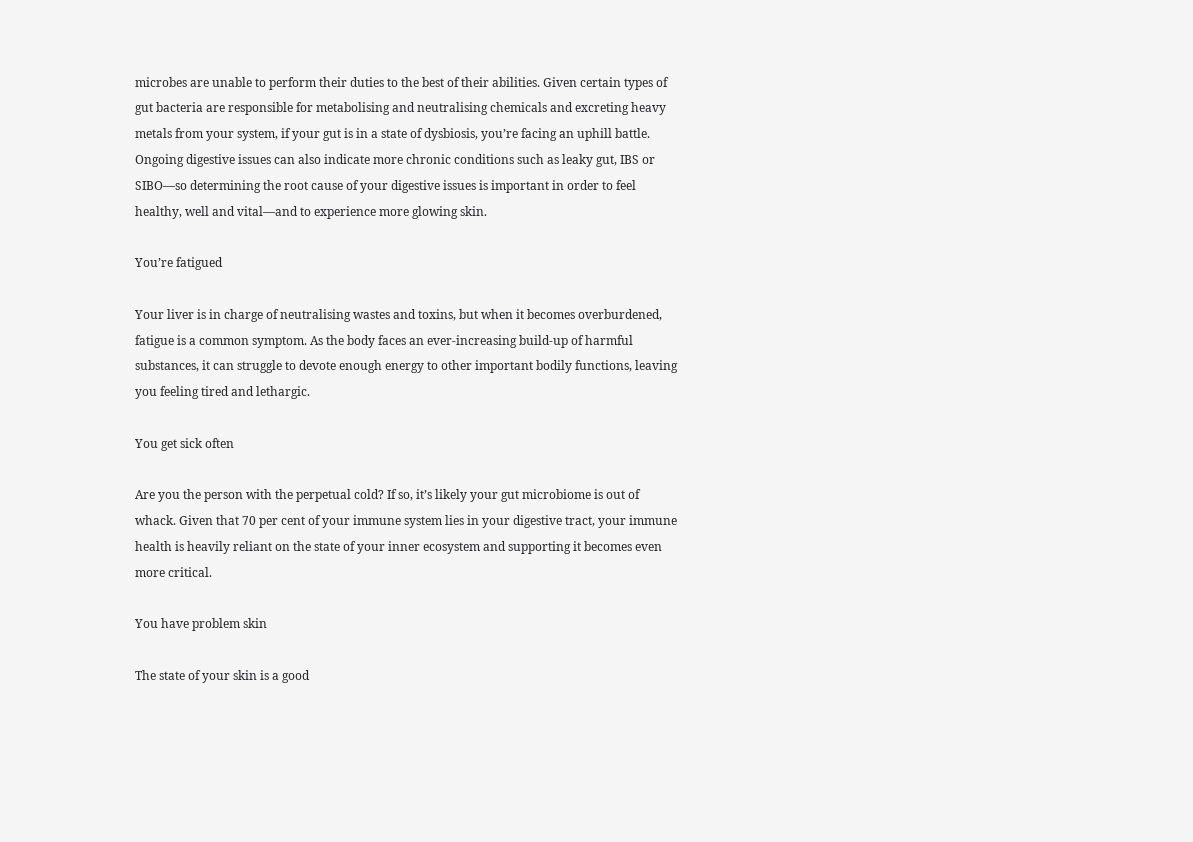microbes are unable to perform their duties to the best of their abilities. Given certain types of gut bacteria are responsible for metabolising and neutralising chemicals and excreting heavy metals from your system, if your gut is in a state of dysbiosis, you’re facing an uphill battle. Ongoing digestive issues can also indicate more chronic conditions such as leaky gut, IBS or SIBO—so determining the root cause of your digestive issues is important in order to feel healthy, well and vital—and to experience more glowing skin.

You’re fatigued

Your liver is in charge of neutralising wastes and toxins, but when it becomes overburdened, fatigue is a common symptom. As the body faces an ever-increasing build-up of harmful substances, it can struggle to devote enough energy to other important bodily functions, leaving you feeling tired and lethargic.

You get sick often

Are you the person with the perpetual cold? If so, it’s likely your gut microbiome is out of whack. Given that 70 per cent of your immune system lies in your digestive tract, your immune health is heavily reliant on the state of your inner ecosystem and supporting it becomes even more critical.

You have problem skin

The state of your skin is a good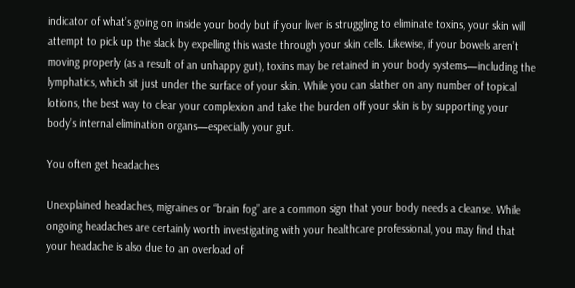indicator of what’s going on inside your body but if your liver is struggling to eliminate toxins, your skin will attempt to pick up the slack by expelling this waste through your skin cells. Likewise, if your bowels aren’t moving properly (as a result of an unhappy gut), toxins may be retained in your body systems—including the lymphatics, which sit just under the surface of your skin. While you can slather on any number of topical lotions, the best way to clear your complexion and take the burden off your skin is by supporting your body’s internal elimination organs—especially your gut.

You often get headaches

Unexplained headaches, migraines or “brain fog” are a common sign that your body needs a cleanse. While ongoing headaches are certainly worth investigating with your healthcare professional, you may find that your headache is also due to an overload of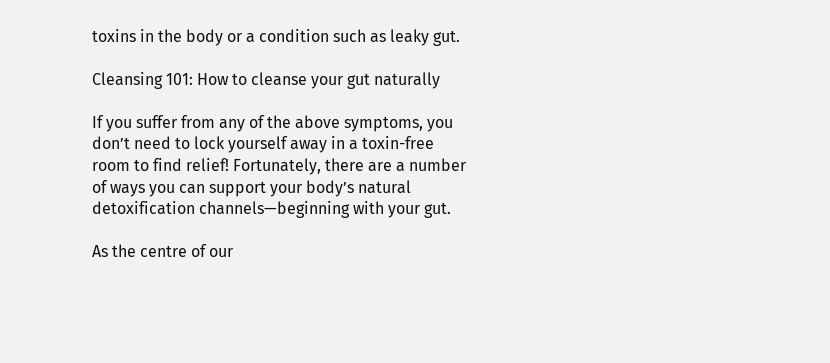toxins in the body or a condition such as leaky gut.

Cleansing 101: How to cleanse your gut naturally

If you suffer from any of the above symptoms, you don’t need to lock yourself away in a toxin-free room to find relief! Fortunately, there are a number of ways you can support your body’s natural detoxification channels—beginning with your gut.

As the centre of our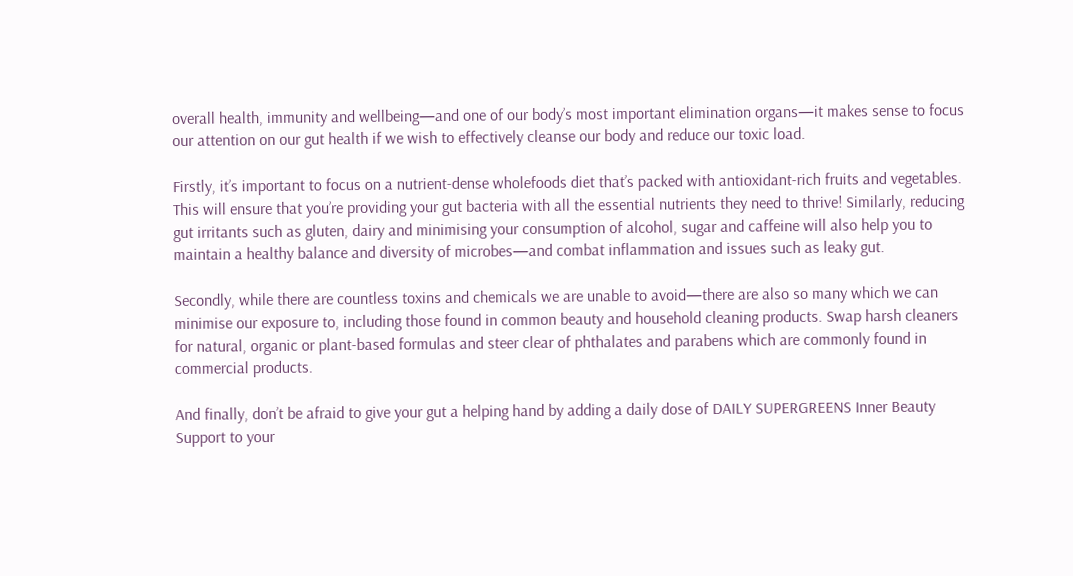overall health, immunity and wellbeing—and one of our body’s most important elimination organs—it makes sense to focus our attention on our gut health if we wish to effectively cleanse our body and reduce our toxic load.

Firstly, it’s important to focus on a nutrient-dense wholefoods diet that’s packed with antioxidant-rich fruits and vegetables. This will ensure that you’re providing your gut bacteria with all the essential nutrients they need to thrive! Similarly, reducing gut irritants such as gluten, dairy and minimising your consumption of alcohol, sugar and caffeine will also help you to maintain a healthy balance and diversity of microbes—and combat inflammation and issues such as leaky gut.

Secondly, while there are countless toxins and chemicals we are unable to avoid—there are also so many which we can minimise our exposure to, including those found in common beauty and household cleaning products. Swap harsh cleaners for natural, organic or plant-based formulas and steer clear of phthalates and parabens which are commonly found in commercial products.

And finally, don’t be afraid to give your gut a helping hand by adding a daily dose of DAILY SUPERGREENS Inner Beauty Support to your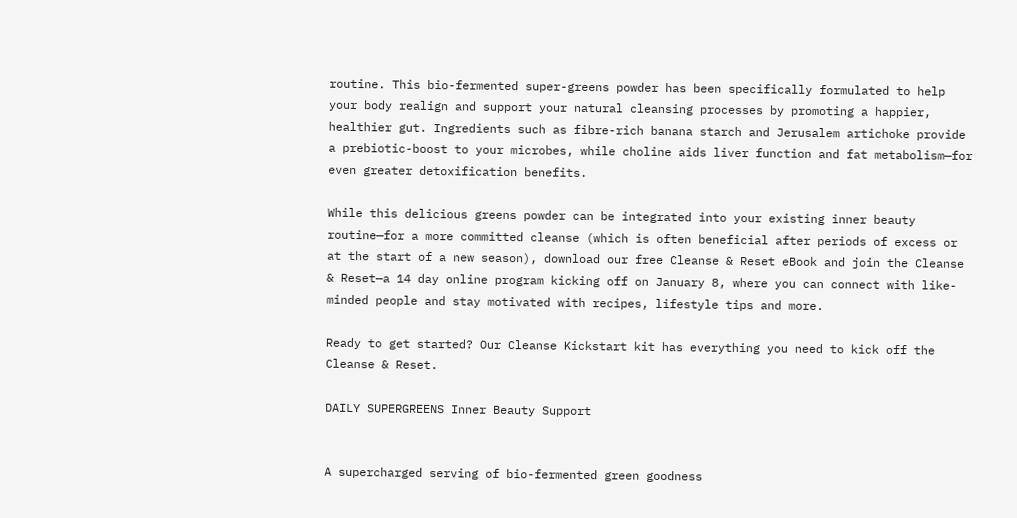routine. This bio-fermented super-greens powder has been specifically formulated to help your body realign and support your natural cleansing processes by promoting a happier, healthier gut. Ingredients such as fibre-rich banana starch and Jerusalem artichoke provide a prebiotic-boost to your microbes, while choline aids liver function and fat metabolism—for even greater detoxification benefits.

While this delicious greens powder can be integrated into your existing inner beauty routine—for a more committed cleanse (which is often beneficial after periods of excess or at the start of a new season), download our free Cleanse & Reset eBook and join the Cleanse & Reset—a 14 day online program kicking off on January 8, where you can connect with like-minded people and stay motivated with recipes, lifestyle tips and more.

Ready to get started? Our Cleanse Kickstart kit has everything you need to kick off the Cleanse & Reset.

DAILY SUPERGREENS Inner Beauty Support


A supercharged serving of bio-fermented green goodness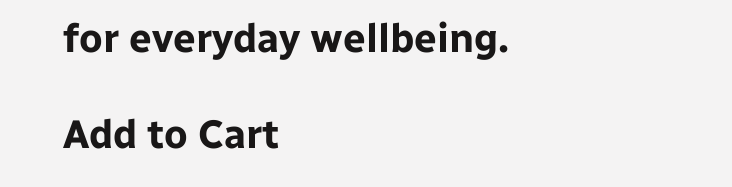for everyday wellbeing.

Add to Cart